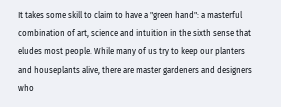It takes some skill to claim to have a "green hand": a masterful combination of art, science and intuition in the sixth sense that eludes most people. While many of us try to keep our planters and houseplants alive, there are master gardeners and designers who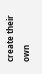create their own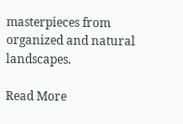masterpieces from organized and natural landscapes.

Read More